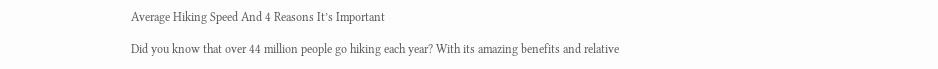Average Hiking Speed And 4 Reasons It’s Important

Did you know that over 44 million people go hiking each year? With its amazing benefits and relative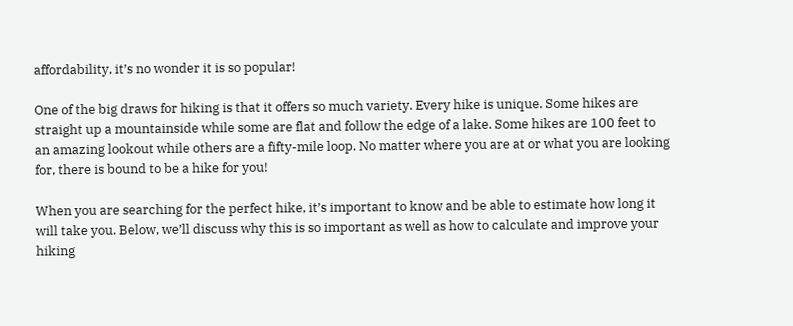affordability, it’s no wonder it is so popular!

One of the big draws for hiking is that it offers so much variety. Every hike is unique. Some hikes are straight up a mountainside while some are flat and follow the edge of a lake. Some hikes are 100 feet to an amazing lookout while others are a fifty-mile loop. No matter where you are at or what you are looking for, there is bound to be a hike for you!

When you are searching for the perfect hike, it’s important to know and be able to estimate how long it will take you. Below, we’ll discuss why this is so important as well as how to calculate and improve your hiking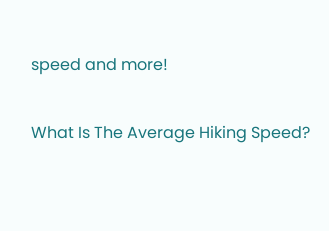speed and more!

What Is The Average Hiking Speed?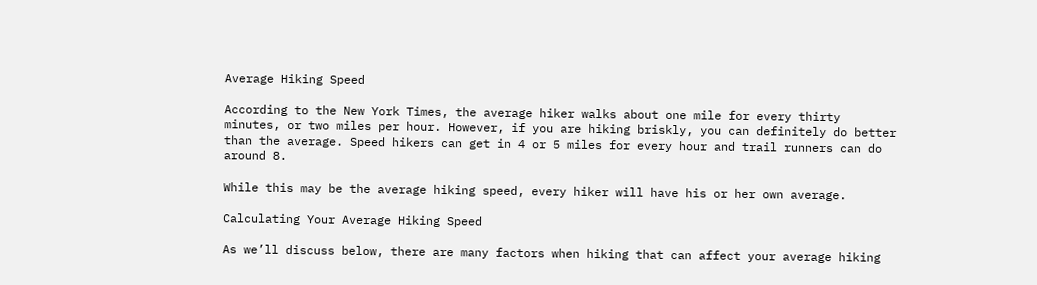Average Hiking Speed

According to the New York Times, the average hiker walks about one mile for every thirty minutes, or two miles per hour. However, if you are hiking briskly, you can definitely do better than the average. Speed hikers can get in 4 or 5 miles for every hour and trail runners can do around 8.

While this may be the average hiking speed, every hiker will have his or her own average.

Calculating Your Average Hiking Speed

As we’ll discuss below, there are many factors when hiking that can affect your average hiking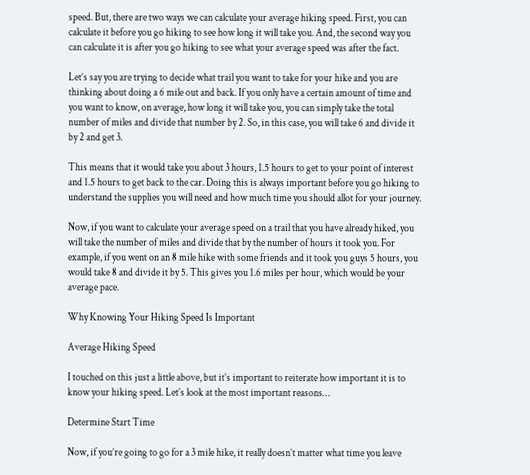speed. But, there are two ways we can calculate your average hiking speed. First, you can calculate it before you go hiking to see how long it will take you. And, the second way you can calculate it is after you go hiking to see what your average speed was after the fact.

Let’s say you are trying to decide what trail you want to take for your hike and you are thinking about doing a 6 mile out and back. If you only have a certain amount of time and you want to know, on average, how long it will take you, you can simply take the total number of miles and divide that number by 2. So, in this case, you will take 6 and divide it by 2 and get 3.

This means that it would take you about 3 hours, 1.5 hours to get to your point of interest and 1.5 hours to get back to the car. Doing this is always important before you go hiking to understand the supplies you will need and how much time you should allot for your journey.

Now, if you want to calculate your average speed on a trail that you have already hiked, you will take the number of miles and divide that by the number of hours it took you. For example, if you went on an 8 mile hike with some friends and it took you guys 5 hours, you would take 8 and divide it by 5. This gives you 1.6 miles per hour, which would be your average pace.

Why Knowing Your Hiking Speed Is Important

Average Hiking Speed

I touched on this just a little above, but it’s important to reiterate how important it is to know your hiking speed. Let’s look at the most important reasons…

Determine Start Time

Now, if you’re going to go for a 3 mile hike, it really doesn’t matter what time you leave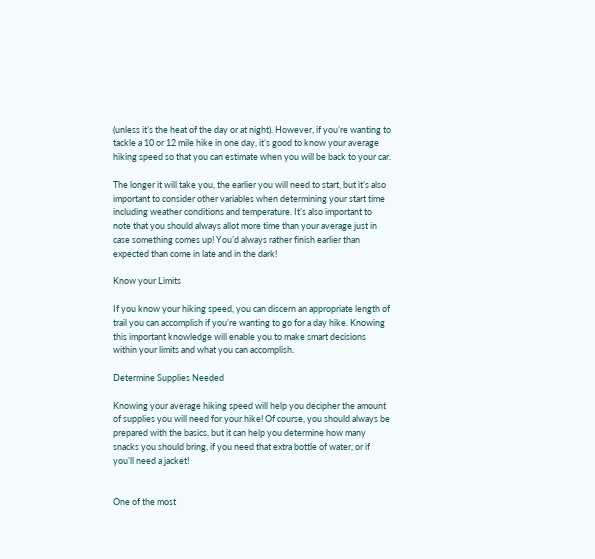(unless it’s the heat of the day or at night). However, if you’re wanting to tackle a 10 or 12 mile hike in one day, it’s good to know your average hiking speed so that you can estimate when you will be back to your car.

The longer it will take you, the earlier you will need to start, but it’s also important to consider other variables when determining your start time including weather conditions and temperature. It’s also important to note that you should always allot more time than your average just in case something comes up! You’d always rather finish earlier than expected than come in late and in the dark!

Know your Limits

If you know your hiking speed, you can discern an appropriate length of trail you can accomplish if you’re wanting to go for a day hike. Knowing this important knowledge will enable you to make smart decisions within your limits and what you can accomplish.

Determine Supplies Needed

Knowing your average hiking speed will help you decipher the amount of supplies you will need for your hike! Of course, you should always be prepared with the basics, but it can help you determine how many snacks you should bring, if you need that extra bottle of water, or if you’ll need a jacket!


One of the most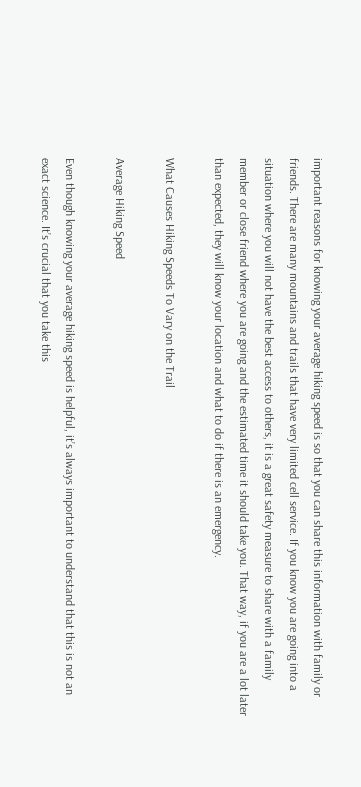important reasons for knowing your average hiking speed is so that you can share this information with family or friends. There are many mountains and trails that have very limited cell service. If you know you are going into a situation where you will not have the best access to others, it is a great safety measure to share with a family member or close friend where you are going and the estimated time it should take you. That way, if you are a lot later than expected, they will know your location and what to do if there is an emergency.

What Causes Hiking Speeds To Vary on the Trail

Average Hiking Speed

Even though knowing your average hiking speed is helpful, it’s always important to understand that this is not an exact science. It’s crucial that you take this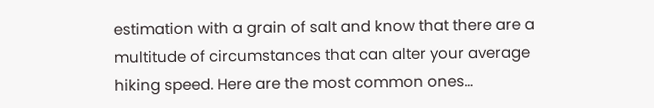estimation with a grain of salt and know that there are a multitude of circumstances that can alter your average hiking speed. Here are the most common ones…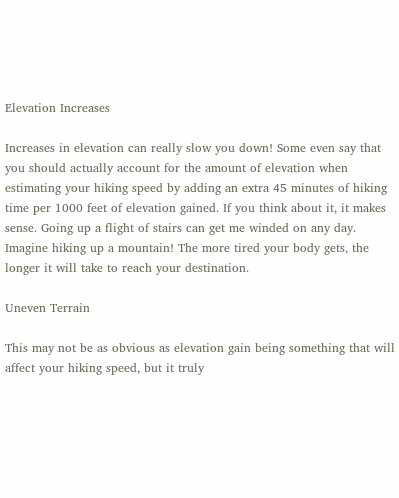Elevation Increases

Increases in elevation can really slow you down! Some even say that you should actually account for the amount of elevation when estimating your hiking speed by adding an extra 45 minutes of hiking time per 1000 feet of elevation gained. If you think about it, it makes sense. Going up a flight of stairs can get me winded on any day. Imagine hiking up a mountain! The more tired your body gets, the longer it will take to reach your destination.

Uneven Terrain

This may not be as obvious as elevation gain being something that will affect your hiking speed, but it truly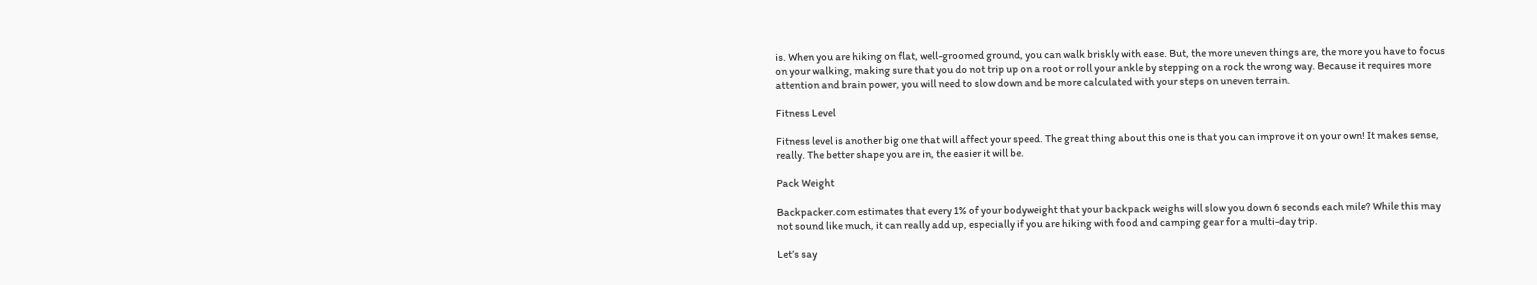is. When you are hiking on flat, well-groomed ground, you can walk briskly with ease. But, the more uneven things are, the more you have to focus on your walking, making sure that you do not trip up on a root or roll your ankle by stepping on a rock the wrong way. Because it requires more attention and brain power, you will need to slow down and be more calculated with your steps on uneven terrain.

Fitness Level

Fitness level is another big one that will affect your speed. The great thing about this one is that you can improve it on your own! It makes sense, really. The better shape you are in, the easier it will be.

Pack Weight

Backpacker.com estimates that every 1% of your bodyweight that your backpack weighs will slow you down 6 seconds each mile? While this may not sound like much, it can really add up, especially if you are hiking with food and camping gear for a multi-day trip.

Let’s say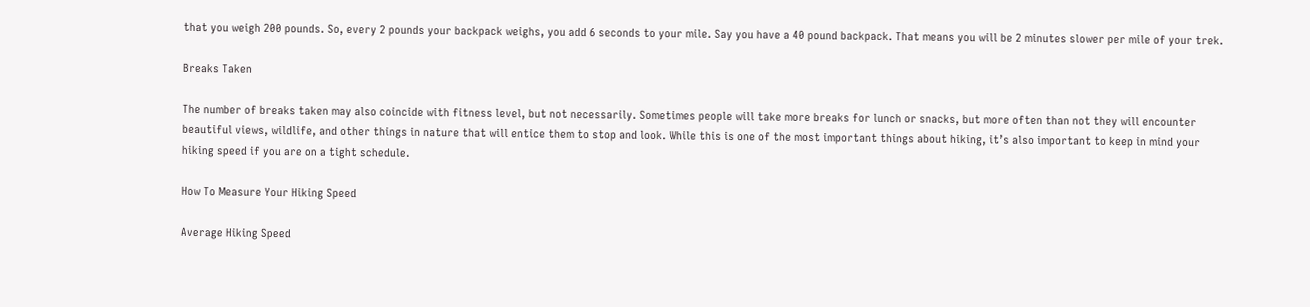that you weigh 200 pounds. So, every 2 pounds your backpack weighs, you add 6 seconds to your mile. Say you have a 40 pound backpack. That means you will be 2 minutes slower per mile of your trek.

Breaks Taken

The number of breaks taken may also coincide with fitness level, but not necessarily. Sometimes people will take more breaks for lunch or snacks, but more often than not they will encounter beautiful views, wildlife, and other things in nature that will entice them to stop and look. While this is one of the most important things about hiking, it’s also important to keep in mind your hiking speed if you are on a tight schedule.

How To Measure Your Hiking Speed

Average Hiking Speed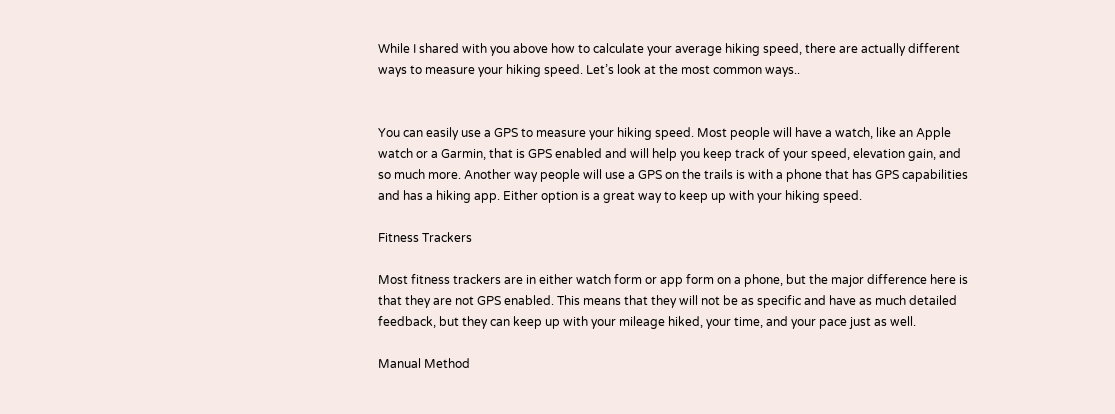While I shared with you above how to calculate your average hiking speed, there are actually different ways to measure your hiking speed. Let’s look at the most common ways..


You can easily use a GPS to measure your hiking speed. Most people will have a watch, like an Apple watch or a Garmin, that is GPS enabled and will help you keep track of your speed, elevation gain, and so much more. Another way people will use a GPS on the trails is with a phone that has GPS capabilities and has a hiking app. Either option is a great way to keep up with your hiking speed.

Fitness Trackers

Most fitness trackers are in either watch form or app form on a phone, but the major difference here is that they are not GPS enabled. This means that they will not be as specific and have as much detailed feedback, but they can keep up with your mileage hiked, your time, and your pace just as well.

Manual Method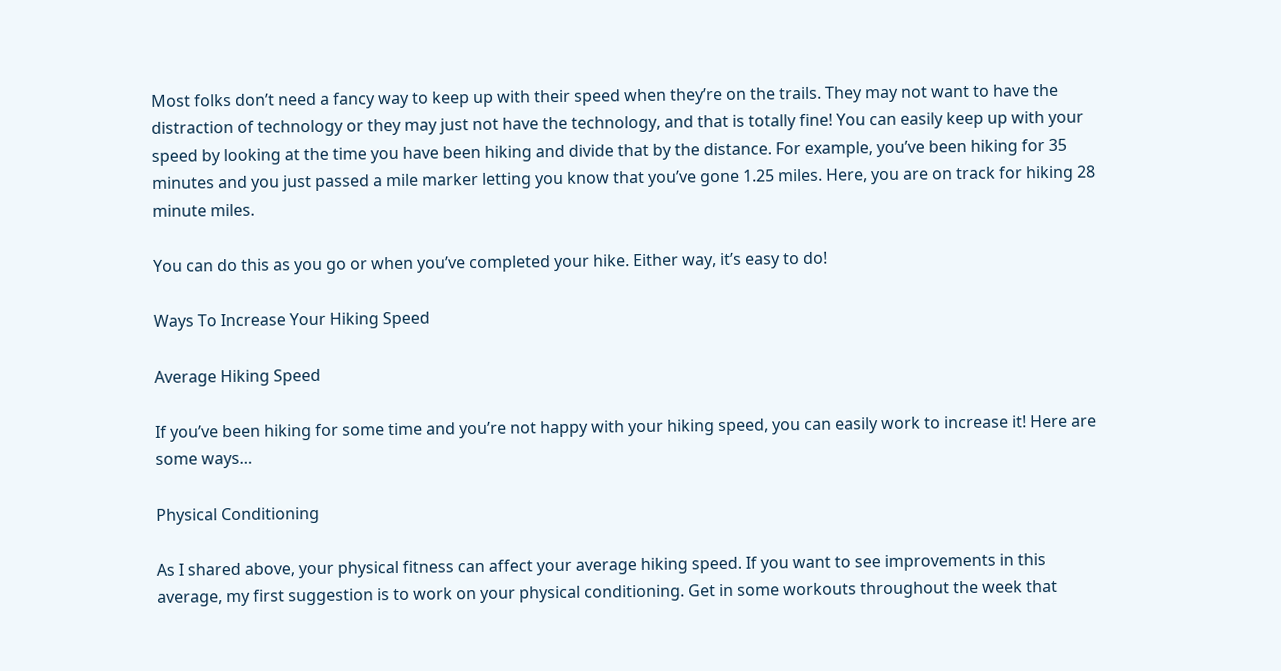Most folks don’t need a fancy way to keep up with their speed when they’re on the trails. They may not want to have the distraction of technology or they may just not have the technology, and that is totally fine! You can easily keep up with your speed by looking at the time you have been hiking and divide that by the distance. For example, you’ve been hiking for 35 minutes and you just passed a mile marker letting you know that you’ve gone 1.25 miles. Here, you are on track for hiking 28 minute miles.

You can do this as you go or when you’ve completed your hike. Either way, it’s easy to do!

Ways To Increase Your Hiking Speed

Average Hiking Speed

If you’ve been hiking for some time and you’re not happy with your hiking speed, you can easily work to increase it! Here are some ways…

Physical Conditioning

As I shared above, your physical fitness can affect your average hiking speed. If you want to see improvements in this average, my first suggestion is to work on your physical conditioning. Get in some workouts throughout the week that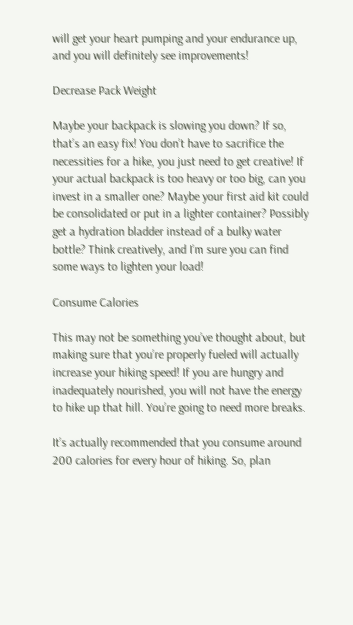will get your heart pumping and your endurance up, and you will definitely see improvements!

Decrease Pack Weight

Maybe your backpack is slowing you down? If so, that’s an easy fix! You don’t have to sacrifice the necessities for a hike, you just need to get creative! If your actual backpack is too heavy or too big, can you invest in a smaller one? Maybe your first aid kit could be consolidated or put in a lighter container? Possibly get a hydration bladder instead of a bulky water bottle? Think creatively, and I’m sure you can find some ways to lighten your load!

Consume Calories

This may not be something you’ve thought about, but making sure that you’re properly fueled will actually increase your hiking speed! If you are hungry and inadequately nourished, you will not have the energy to hike up that hill. You’re going to need more breaks.

It’s actually recommended that you consume around 200 calories for every hour of hiking. So, plan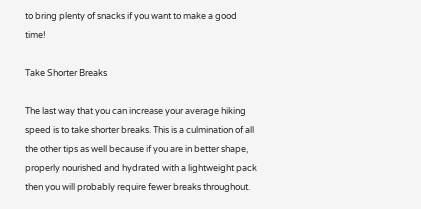to bring plenty of snacks if you want to make a good time!

Take Shorter Breaks

The last way that you can increase your average hiking speed is to take shorter breaks. This is a culmination of all the other tips as well because if you are in better shape, properly nourished and hydrated with a lightweight pack then you will probably require fewer breaks throughout.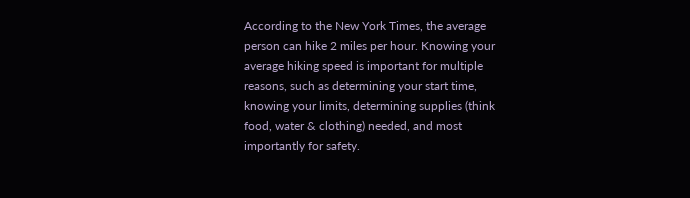According to the New York Times, the average person can hike 2 miles per hour. Knowing your average hiking speed is important for multiple reasons, such as determining your start time, knowing your limits, determining supplies (think food, water & clothing) needed, and most importantly for safety.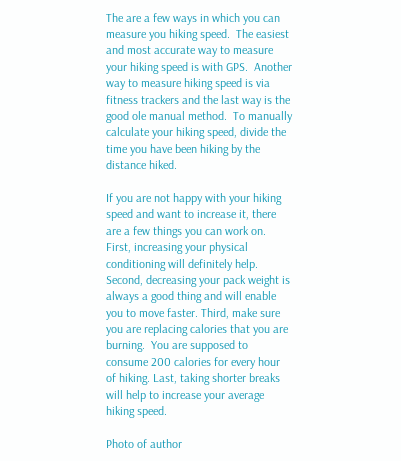The are a few ways in which you can measure you hiking speed.  The easiest and most accurate way to measure your hiking speed is with GPS.  Another way to measure hiking speed is via fitness trackers and the last way is the good ole manual method.  To manually calculate your hiking speed, divide the time you have been hiking by the distance hiked.

If you are not happy with your hiking speed and want to increase it, there are a few things you can work on. First, increasing your physical conditioning will definitely help. Second, decreasing your pack weight is always a good thing and will enable you to move faster. Third, make sure you are replacing calories that you are burning.  You are supposed to consume 200 calories for every hour of hiking. Last, taking shorter breaks will help to increase your average hiking speed.

Photo of author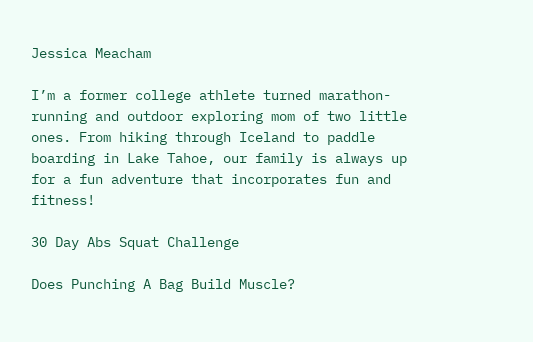Jessica Meacham

I’m a former college athlete turned marathon-running and outdoor exploring mom of two little ones. From hiking through Iceland to paddle boarding in Lake Tahoe, our family is always up for a fun adventure that incorporates fun and fitness!

30 Day Abs Squat Challenge

Does Punching A Bag Build Muscle?